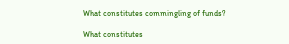What constitutes commingling of funds?

What constitutes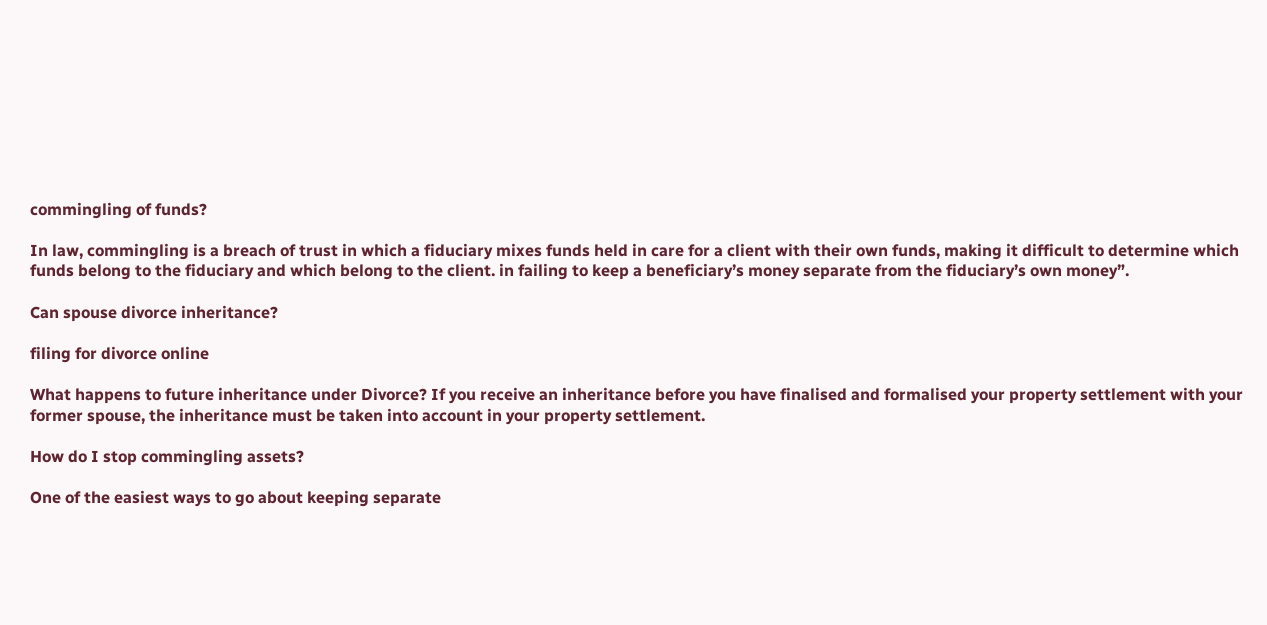commingling of funds?

In law, commingling is a breach of trust in which a fiduciary mixes funds held in care for a client with their own funds, making it difficult to determine which funds belong to the fiduciary and which belong to the client. in failing to keep a beneficiary’s money separate from the fiduciary’s own money”.

Can spouse divorce inheritance?

filing for divorce online

What happens to future inheritance under Divorce? If you receive an inheritance before you have finalised and formalised your property settlement with your former spouse, the inheritance must be taken into account in your property settlement.

How do I stop commingling assets?

One of the easiest ways to go about keeping separate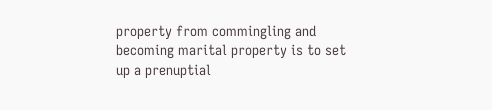property from commingling and becoming marital property is to set up a prenuptial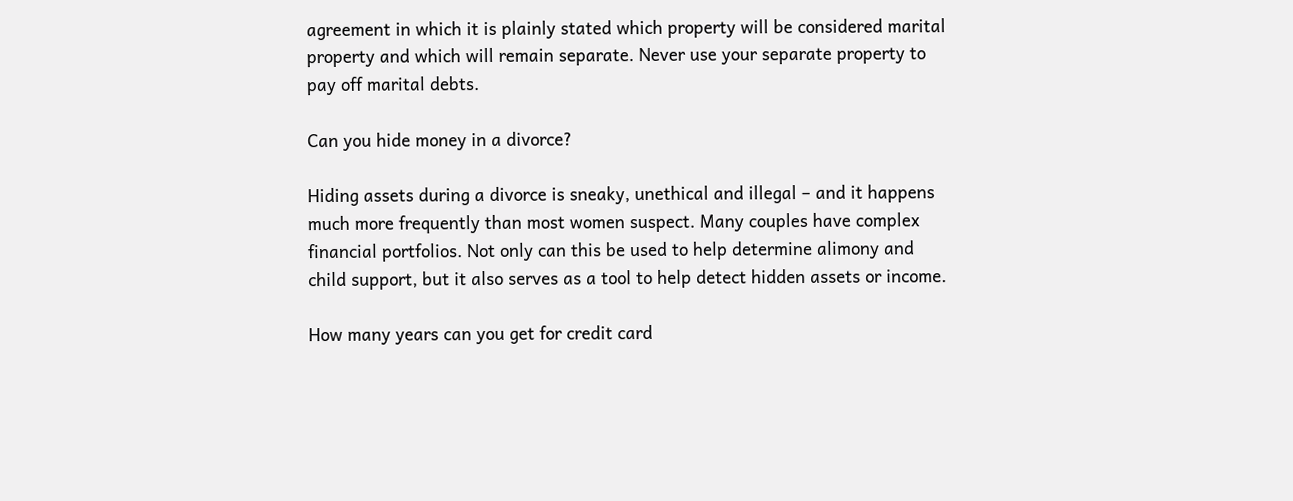agreement in which it is plainly stated which property will be considered marital property and which will remain separate. Never use your separate property to pay off marital debts.

Can you hide money in a divorce?

Hiding assets during a divorce is sneaky, unethical and illegal – and it happens much more frequently than most women suspect. Many couples have complex financial portfolios. Not only can this be used to help determine alimony and child support, but it also serves as a tool to help detect hidden assets or income.

How many years can you get for credit card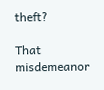theft?

That misdemeanor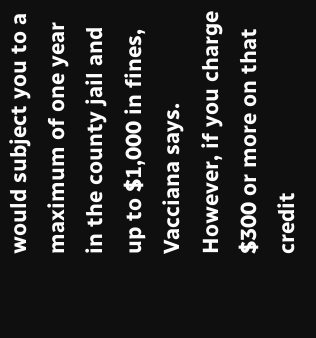would subject you to a maximum of one year in the county jail and up to $1,000 in fines, Vacciana says. However, if you charge $300 or more on that credit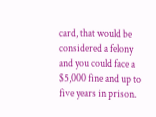card, that would be considered a felony and you could face a $5,000 fine and up to five years in prison.